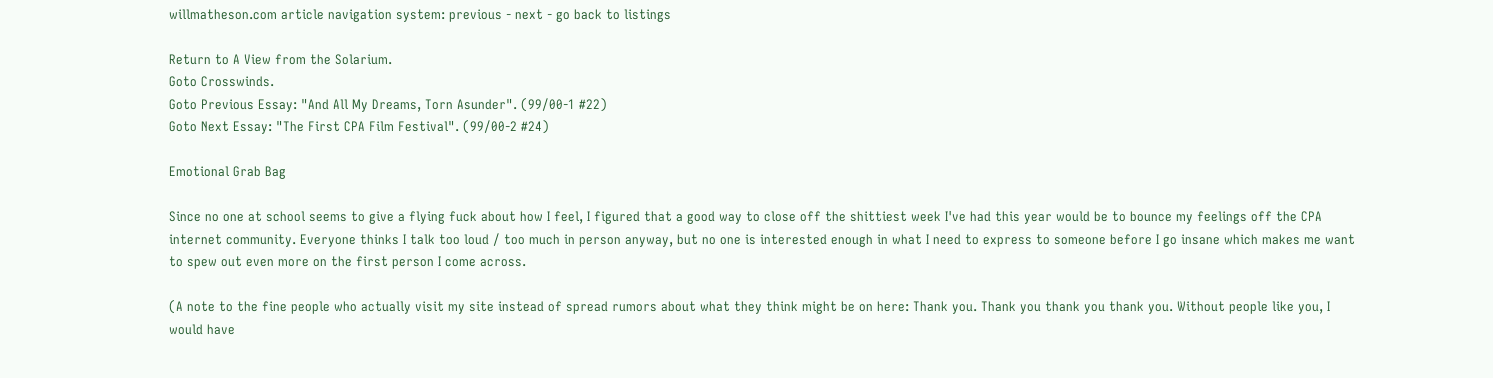willmatheson.com article navigation system: previous - next - go back to listings

Return to A View from the Solarium.
Goto Crosswinds.
Goto Previous Essay: "And All My Dreams, Torn Asunder". (99/00-1 #22)
Goto Next Essay: "The First CPA Film Festival". (99/00-2 #24)

Emotional Grab Bag

Since no one at school seems to give a flying fuck about how I feel, I figured that a good way to close off the shittiest week I've had this year would be to bounce my feelings off the CPA internet community. Everyone thinks I talk too loud / too much in person anyway, but no one is interested enough in what I need to express to someone before I go insane which makes me want to spew out even more on the first person I come across.

(A note to the fine people who actually visit my site instead of spread rumors about what they think might be on here: Thank you. Thank you thank you thank you. Without people like you, I would have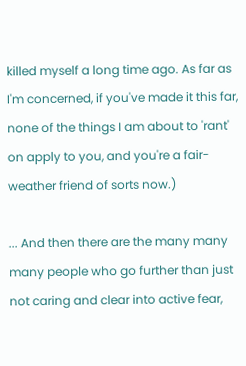killed myself a long time ago. As far as I'm concerned, if you've made it this far, none of the things I am about to 'rant' on apply to you, and you're a fair-weather friend of sorts now.)

... And then there are the many many many people who go further than just not caring and clear into active fear,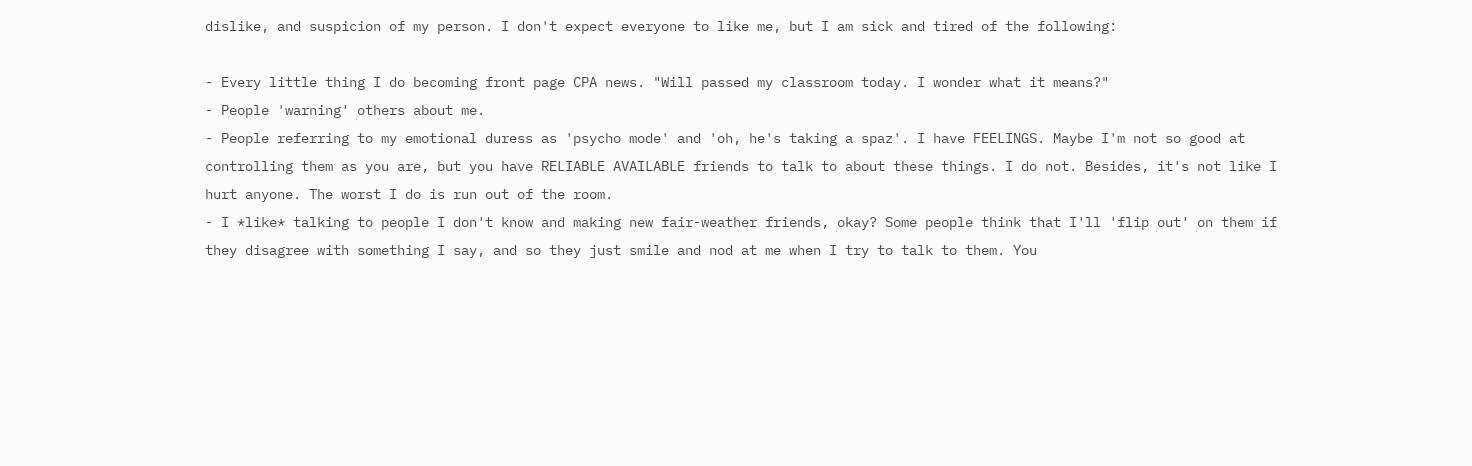dislike, and suspicion of my person. I don't expect everyone to like me, but I am sick and tired of the following:

- Every little thing I do becoming front page CPA news. "Will passed my classroom today. I wonder what it means?"
- People 'warning' others about me.
- People referring to my emotional duress as 'psycho mode' and 'oh, he's taking a spaz'. I have FEELINGS. Maybe I'm not so good at controlling them as you are, but you have RELIABLE AVAILABLE friends to talk to about these things. I do not. Besides, it's not like I hurt anyone. The worst I do is run out of the room.
- I *like* talking to people I don't know and making new fair-weather friends, okay? Some people think that I'll 'flip out' on them if they disagree with something I say, and so they just smile and nod at me when I try to talk to them. You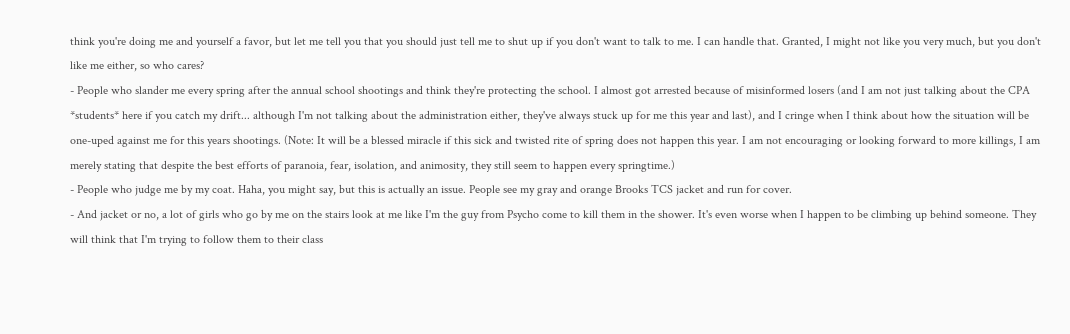think you're doing me and yourself a favor, but let me tell you that you should just tell me to shut up if you don't want to talk to me. I can handle that. Granted, I might not like you very much, but you don't like me either, so who cares?
- People who slander me every spring after the annual school shootings and think they're protecting the school. I almost got arrested because of misinformed losers (and I am not just talking about the CPA *students* here if you catch my drift... although I'm not talking about the administration either, they've always stuck up for me this year and last), and I cringe when I think about how the situation will be one-uped against me for this years shootings. (Note: It will be a blessed miracle if this sick and twisted rite of spring does not happen this year. I am not encouraging or looking forward to more killings, I am merely stating that despite the best efforts of paranoia, fear, isolation, and animosity, they still seem to happen every springtime.)
- People who judge me by my coat. Haha, you might say, but this is actually an issue. People see my gray and orange Brooks TCS jacket and run for cover.
- And jacket or no, a lot of girls who go by me on the stairs look at me like I'm the guy from Psycho come to kill them in the shower. It's even worse when I happen to be climbing up behind someone. They will think that I'm trying to follow them to their class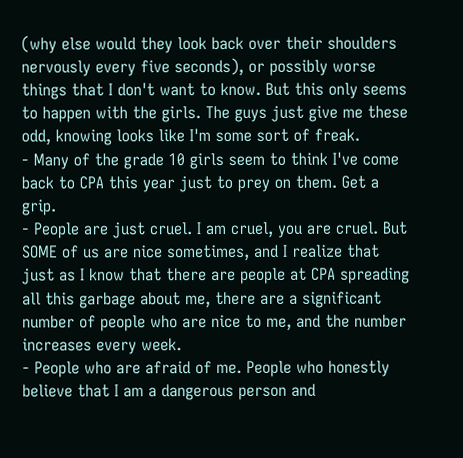(why else would they look back over their shoulders nervously every five seconds), or possibly worse things that I don't want to know. But this only seems to happen with the girls. The guys just give me these odd, knowing looks like I'm some sort of freak.
- Many of the grade 10 girls seem to think I've come back to CPA this year just to prey on them. Get a grip.
- People are just cruel. I am cruel, you are cruel. But SOME of us are nice sometimes, and I realize that just as I know that there are people at CPA spreading all this garbage about me, there are a significant number of people who are nice to me, and the number increases every week.
- People who are afraid of me. People who honestly believe that I am a dangerous person and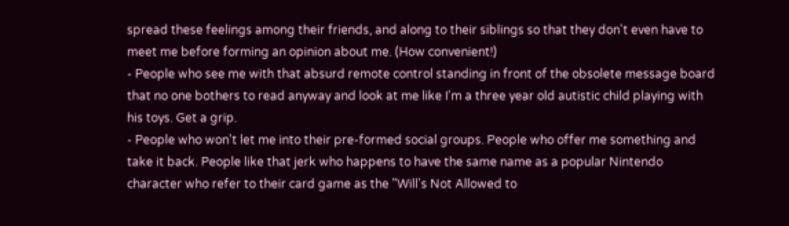spread these feelings among their friends, and along to their siblings so that they don't even have to meet me before forming an opinion about me. (How convenient!)
- People who see me with that absurd remote control standing in front of the obsolete message board that no one bothers to read anyway and look at me like I'm a three year old autistic child playing with his toys. Get a grip.
- People who won't let me into their pre-formed social groups. People who offer me something and take it back. People like that jerk who happens to have the same name as a popular Nintendo character who refer to their card game as the "Will's Not Allowed to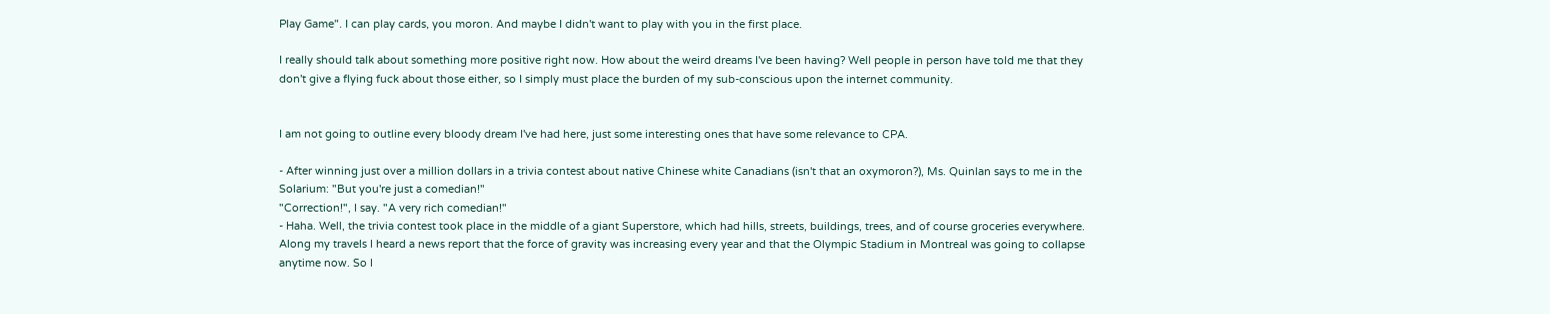Play Game". I can play cards, you moron. And maybe I didn't want to play with you in the first place.

I really should talk about something more positive right now. How about the weird dreams I've been having? Well people in person have told me that they don't give a flying fuck about those either, so I simply must place the burden of my sub-conscious upon the internet community.


I am not going to outline every bloody dream I've had here, just some interesting ones that have some relevance to CPA.

- After winning just over a million dollars in a trivia contest about native Chinese white Canadians (isn't that an oxymoron?), Ms. Quinlan says to me in the Solarium: "But you're just a comedian!"
"Correction!", I say. "A very rich comedian!"
- Haha. Well, the trivia contest took place in the middle of a giant Superstore, which had hills, streets, buildings, trees, and of course groceries everywhere. Along my travels I heard a news report that the force of gravity was increasing every year and that the Olympic Stadium in Montreal was going to collapse anytime now. So I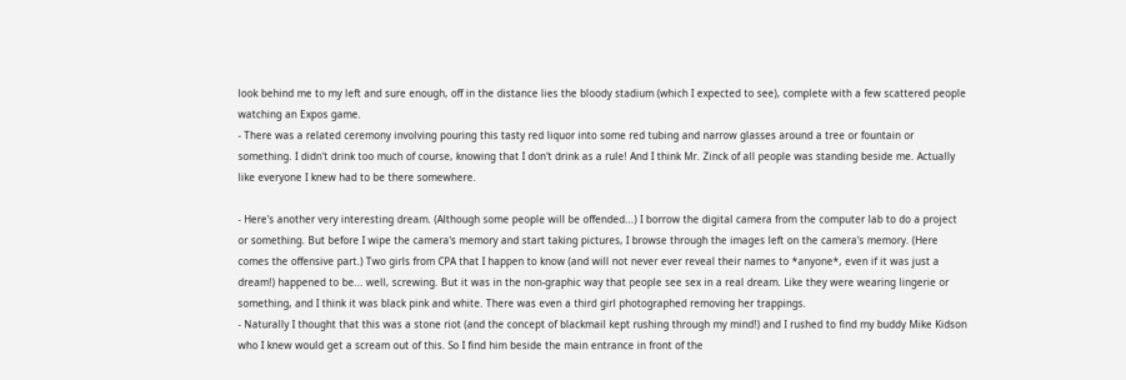look behind me to my left and sure enough, off in the distance lies the bloody stadium (which I expected to see), complete with a few scattered people watching an Expos game.
- There was a related ceremony involving pouring this tasty red liquor into some red tubing and narrow glasses around a tree or fountain or something. I didn't drink too much of course, knowing that I don't drink as a rule! And I think Mr. Zinck of all people was standing beside me. Actually like everyone I knew had to be there somewhere.

- Here's another very interesting dream. (Although some people will be offended...) I borrow the digital camera from the computer lab to do a project or something. But before I wipe the camera's memory and start taking pictures, I browse through the images left on the camera's memory. (Here comes the offensive part.) Two girls from CPA that I happen to know (and will not never ever reveal their names to *anyone*, even if it was just a dream!) happened to be... well, screwing. But it was in the non-graphic way that people see sex in a real dream. Like they were wearing lingerie or something, and I think it was black pink and white. There was even a third girl photographed removing her trappings.
- Naturally I thought that this was a stone riot (and the concept of blackmail kept rushing through my mind!) and I rushed to find my buddy Mike Kidson who I knew would get a scream out of this. So I find him beside the main entrance in front of the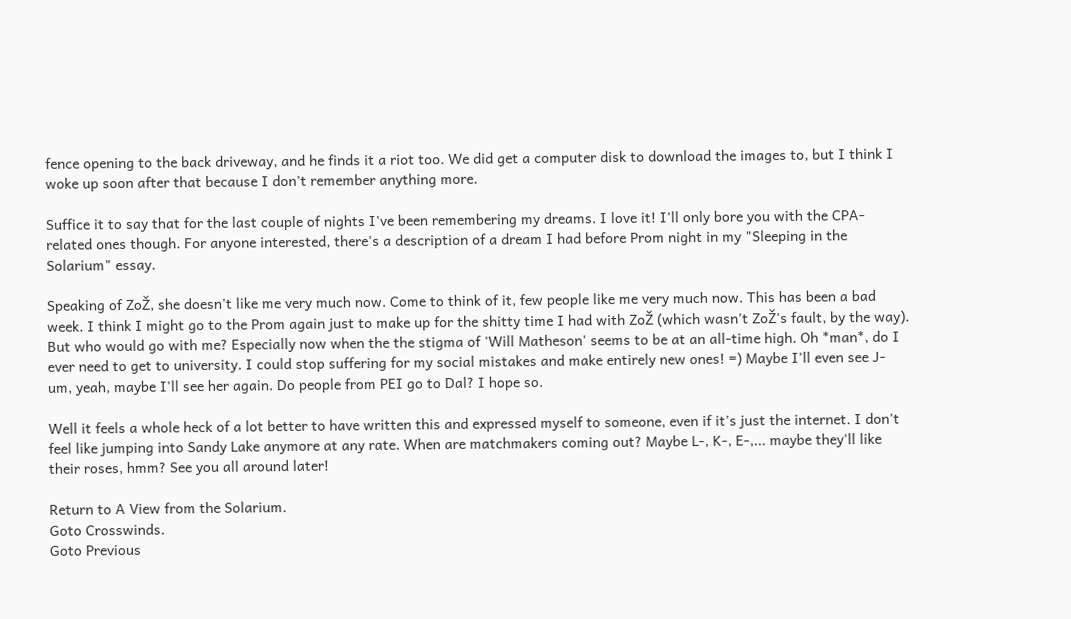fence opening to the back driveway, and he finds it a riot too. We did get a computer disk to download the images to, but I think I woke up soon after that because I don't remember anything more.

Suffice it to say that for the last couple of nights I've been remembering my dreams. I love it! I'll only bore you with the CPA-related ones though. For anyone interested, there's a description of a dream I had before Prom night in my "Sleeping in the Solarium" essay.

Speaking of ZoŽ, she doesn't like me very much now. Come to think of it, few people like me very much now. This has been a bad week. I think I might go to the Prom again just to make up for the shitty time I had with ZoŽ (which wasn't ZoŽ's fault, by the way). But who would go with me? Especially now when the the stigma of 'Will Matheson' seems to be at an all-time high. Oh *man*, do I ever need to get to university. I could stop suffering for my social mistakes and make entirely new ones! =) Maybe I'll even see J- um, yeah, maybe I'll see her again. Do people from PEI go to Dal? I hope so.

Well it feels a whole heck of a lot better to have written this and expressed myself to someone, even if it's just the internet. I don't feel like jumping into Sandy Lake anymore at any rate. When are matchmakers coming out? Maybe L-, K-, E-,... maybe they'll like their roses, hmm? See you all around later!

Return to A View from the Solarium.
Goto Crosswinds.
Goto Previous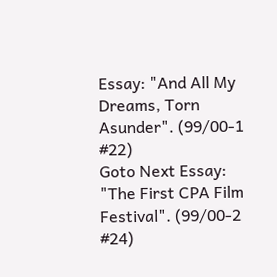Essay: "And All My Dreams, Torn Asunder". (99/00-1 #22)
Goto Next Essay: "The First CPA Film Festival". (99/00-2 #24)